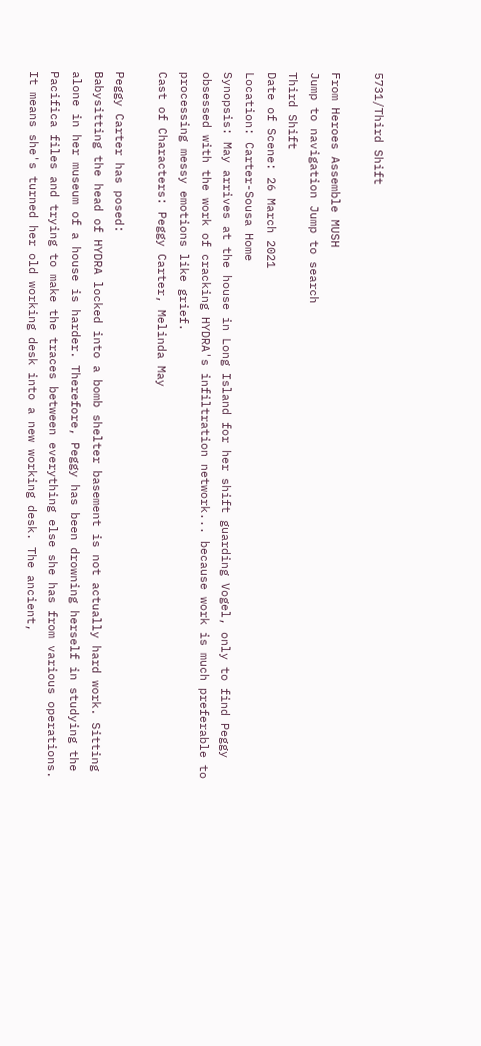5731/Third Shift

From Heroes Assemble MUSH
Jump to navigation Jump to search
Third Shift
Date of Scene: 26 March 2021
Location: Carter-Sousa Home
Synopsis: May arrives at the house in Long Island for her shift guarding Vogel, only to find Peggy obsessed with the work of cracking HYDRA's infiltration network... because work is much preferable to processing messy emotions like grief.
Cast of Characters: Peggy Carter, Melinda May

Peggy Carter has posed:
Babysitting the head of HYDRA locked into a bomb shelter basement is not actually hard work. Sitting alone in her museum of a house is harder. Therefore, Peggy has been drowning herself in studying the Pacifica files and trying to make the traces between everything else she has from various operations. It means she's turned her old working desk into a new working desk. The ancient,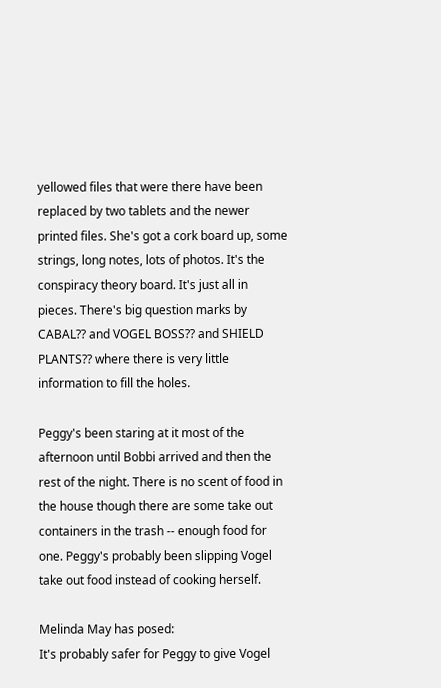yellowed files that were there have been replaced by two tablets and the newer printed files. She's got a cork board up, some strings, long notes, lots of photos. It's the conspiracy theory board. It's just all in pieces. There's big question marks by CABAL?? and VOGEL BOSS?? and SHIELD PLANTS?? where there is very little information to fill the holes.

Peggy's been staring at it most of the afternoon until Bobbi arrived and then the rest of the night. There is no scent of food in the house though there are some take out containers in the trash -- enough food for one. Peggy's probably been slipping Vogel take out food instead of cooking herself.

Melinda May has posed:
It's probably safer for Peggy to give Vogel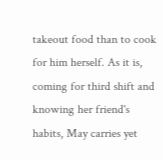takeout food than to cook for him herself. As it is, coming for third shift and knowing her friend's habits, May carries yet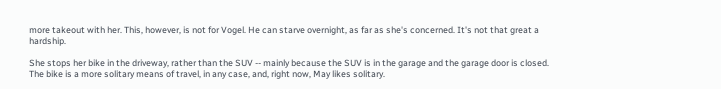more takeout with her. This, however, is not for Vogel. He can starve overnight, as far as she's concerned. It's not that great a hardship.

She stops her bike in the driveway, rather than the SUV -- mainly because the SUV is in the garage and the garage door is closed. The bike is a more solitary means of travel, in any case, and, right now, May likes solitary.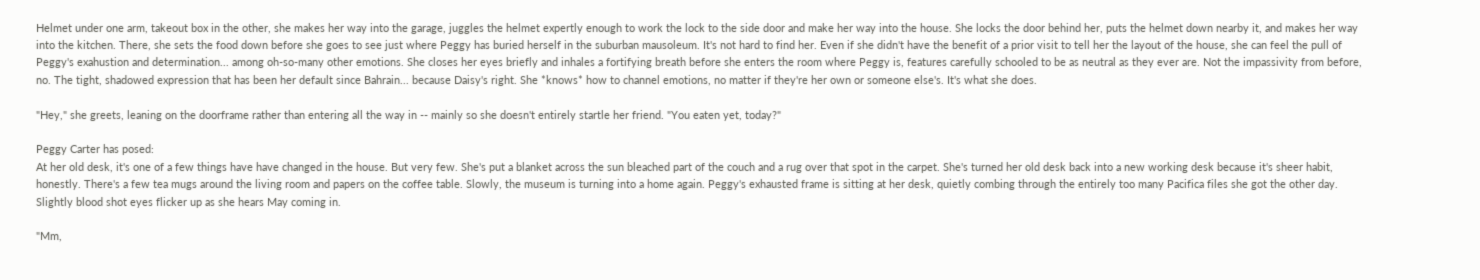Helmet under one arm, takeout box in the other, she makes her way into the garage, juggles the helmet expertly enough to work the lock to the side door and make her way into the house. She locks the door behind her, puts the helmet down nearby it, and makes her way into the kitchen. There, she sets the food down before she goes to see just where Peggy has buried herself in the suburban mausoleum. It's not hard to find her. Even if she didn't have the benefit of a prior visit to tell her the layout of the house, she can feel the pull of Peggy's exahustion and determination... among oh-so-many other emotions. She closes her eyes briefly and inhales a fortifying breath before she enters the room where Peggy is, features carefully schooled to be as neutral as they ever are. Not the impassivity from before, no. The tight, shadowed expression that has been her default since Bahrain... because Daisy's right. She *knows* how to channel emotions, no matter if they're her own or someone else's. It's what she does.

"Hey," she greets, leaning on the doorframe rather than entering all the way in -- mainly so she doesn't entirely startle her friend. "You eaten yet, today?"

Peggy Carter has posed:
At her old desk, it's one of a few things have have changed in the house. But very few. She's put a blanket across the sun bleached part of the couch and a rug over that spot in the carpet. She's turned her old desk back into a new working desk because it's sheer habit, honestly. There's a few tea mugs around the living room and papers on the coffee table. Slowly, the museum is turning into a home again. Peggy's exhausted frame is sitting at her desk, quietly combing through the entirely too many Pacifica files she got the other day. Slightly blood shot eyes flicker up as she hears May coming in.

"Mm,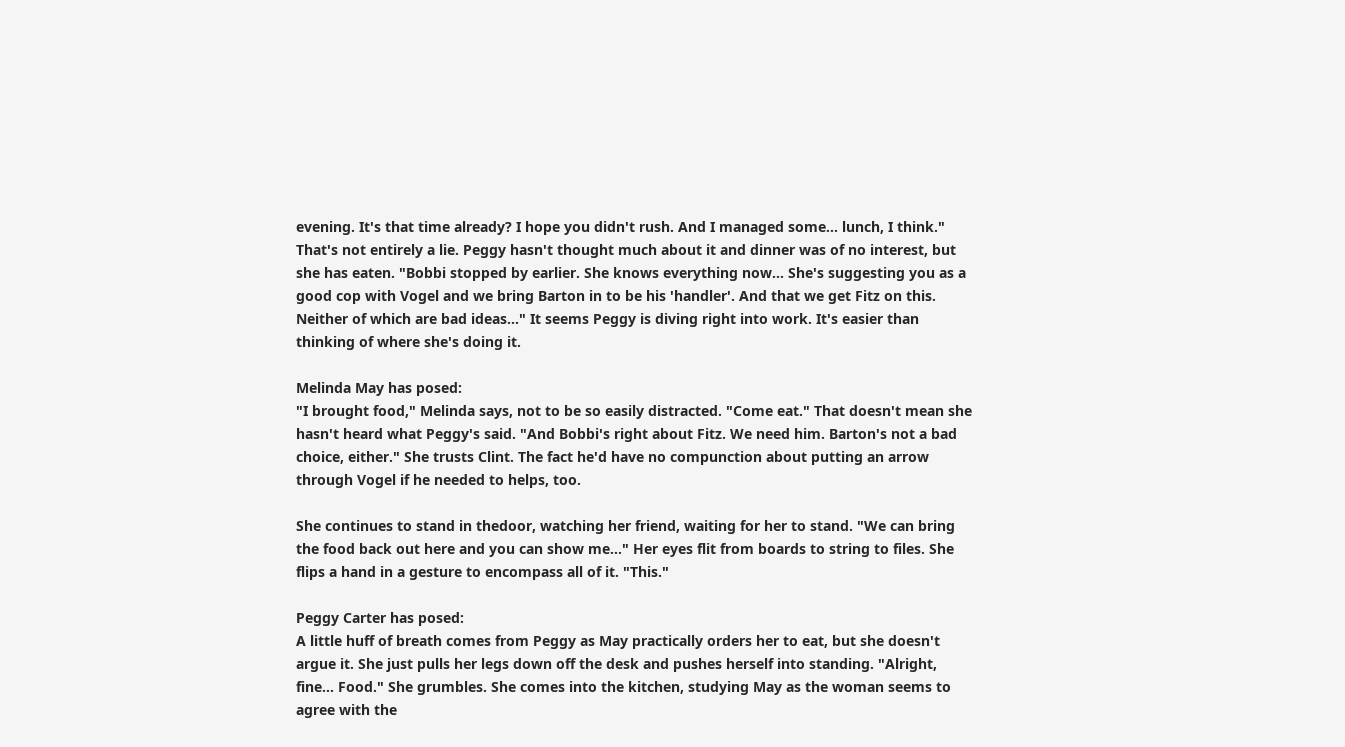evening. It's that time already? I hope you didn't rush. And I managed some... lunch, I think." That's not entirely a lie. Peggy hasn't thought much about it and dinner was of no interest, but she has eaten. "Bobbi stopped by earlier. She knows everything now... She's suggesting you as a good cop with Vogel and we bring Barton in to be his 'handler'. And that we get Fitz on this. Neither of which are bad ideas..." It seems Peggy is diving right into work. It's easier than thinking of where she's doing it.

Melinda May has posed:
"I brought food," Melinda says, not to be so easily distracted. "Come eat." That doesn't mean she hasn't heard what Peggy's said. "And Bobbi's right about Fitz. We need him. Barton's not a bad choice, either." She trusts Clint. The fact he'd have no compunction about putting an arrow through Vogel if he needed to helps, too.

She continues to stand in thedoor, watching her friend, waiting for her to stand. "We can bring the food back out here and you can show me..." Her eyes flit from boards to string to files. She flips a hand in a gesture to encompass all of it. "This."

Peggy Carter has posed:
A little huff of breath comes from Peggy as May practically orders her to eat, but she doesn't argue it. She just pulls her legs down off the desk and pushes herself into standing. "Alright, fine... Food." She grumbles. She comes into the kitchen, studying May as the woman seems to agree with the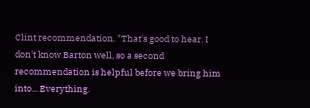Clint recommendation. "That's good to hear. I don't know Barton well, so a second recommendation is helpful before we bring him into... Everything.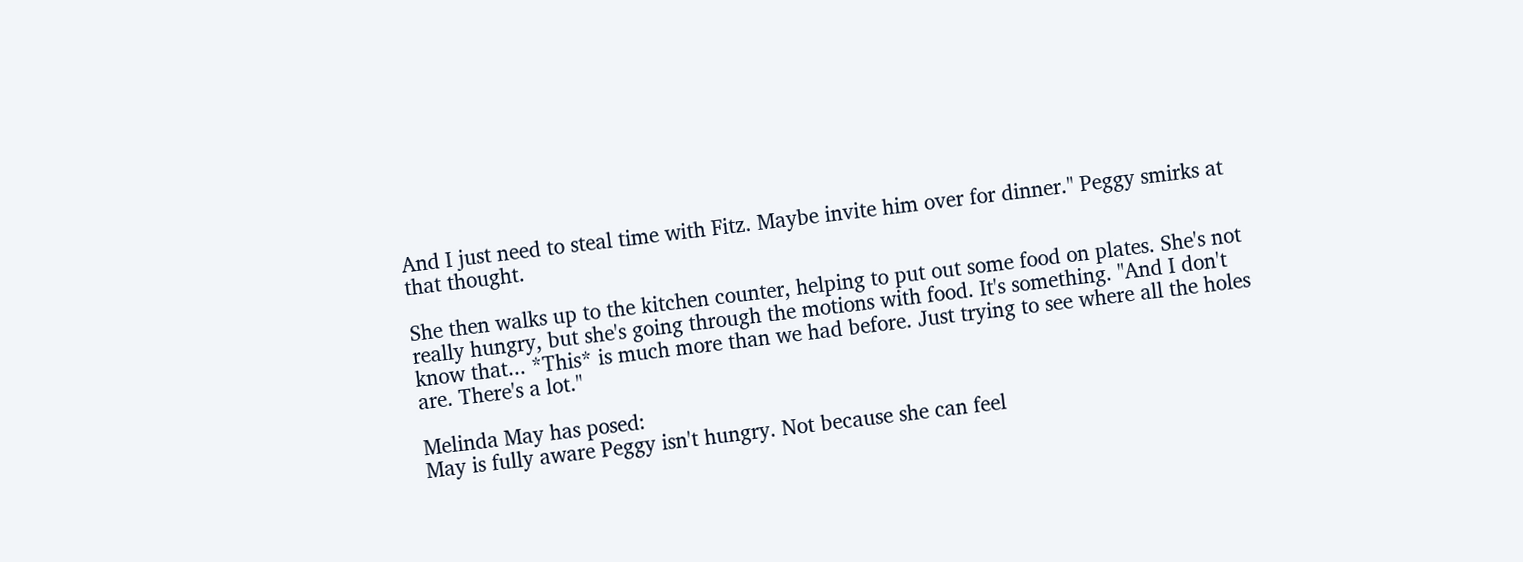And I just need to steal time with Fitz. Maybe invite him over for dinner." Peggy smirks at that thought.

She then walks up to the kitchen counter, helping to put out some food on plates. She's not really hungry, but she's going through the motions with food. It's something. "And I don't know that... *This* is much more than we had before. Just trying to see where all the holes are. There's a lot."

Melinda May has posed:
May is fully aware Peggy isn't hungry. Not because she can feel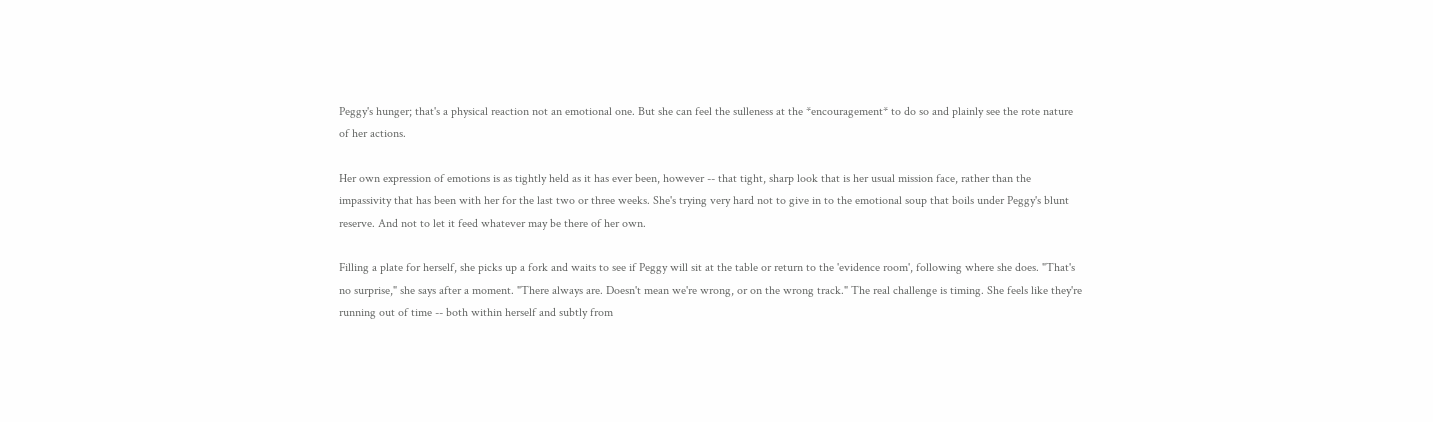Peggy's hunger; that's a physical reaction not an emotional one. But she can feel the sulleness at the *encouragement* to do so and plainly see the rote nature of her actions.

Her own expression of emotions is as tightly held as it has ever been, however -- that tight, sharp look that is her usual mission face, rather than the impassivity that has been with her for the last two or three weeks. She's trying very hard not to give in to the emotional soup that boils under Peggy's blunt reserve. And not to let it feed whatever may be there of her own.

Filling a plate for herself, she picks up a fork and waits to see if Peggy will sit at the table or return to the 'evidence room', following where she does. "That's no surprise," she says after a moment. "There always are. Doesn't mean we're wrong, or on the wrong track." The real challenge is timing. She feels like they're running out of time -- both within herself and subtly from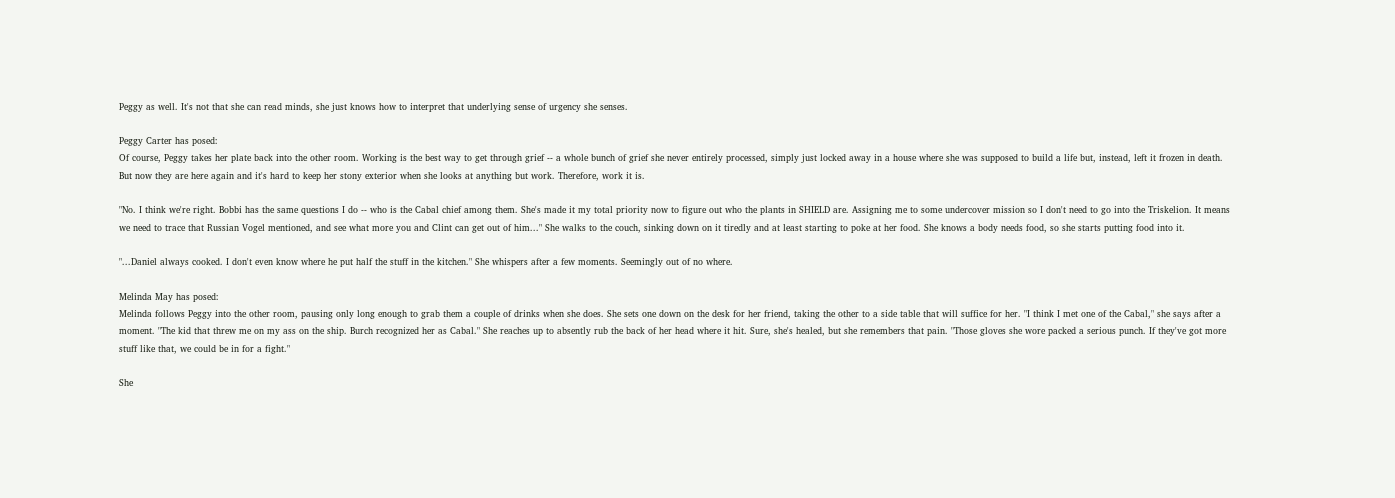Peggy as well. It's not that she can read minds, she just knows how to interpret that underlying sense of urgency she senses.

Peggy Carter has posed:
Of course, Peggy takes her plate back into the other room. Working is the best way to get through grief -- a whole bunch of grief she never entirely processed, simply just locked away in a house where she was supposed to build a life but, instead, left it frozen in death. But now they are here again and it's hard to keep her stony exterior when she looks at anything but work. Therefore, work it is.

"No. I think we're right. Bobbi has the same questions I do -- who is the Cabal chief among them. She's made it my total priority now to figure out who the plants in SHIELD are. Assigning me to some undercover mission so I don't need to go into the Triskelion. It means we need to trace that Russian Vogel mentioned, and see what more you and Clint can get out of him..." She walks to the couch, sinking down on it tiredly and at least starting to poke at her food. She knows a body needs food, so she starts putting food into it.

"...Daniel always cooked. I don't even know where he put half the stuff in the kitchen." She whispers after a few moments. Seemingly out of no where.

Melinda May has posed:
Melinda follows Peggy into the other room, pausing only long enough to grab them a couple of drinks when she does. She sets one down on the desk for her friend, taking the other to a side table that will suffice for her. "I think I met one of the Cabal," she says after a moment. "The kid that threw me on my ass on the ship. Burch recognized her as Cabal." She reaches up to absently rub the back of her head where it hit. Sure, she's healed, but she remembers that pain. "Those gloves she wore packed a serious punch. If they've got more stuff like that, we could be in for a fight."

She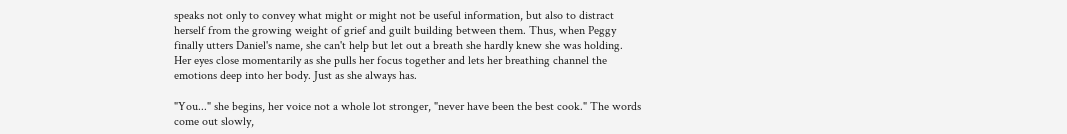speaks not only to convey what might or might not be useful information, but also to distract herself from the growing weight of grief and guilt building between them. Thus, when Peggy finally utters Daniel's name, she can't help but let out a breath she hardly knew she was holding. Her eyes close momentarily as she pulls her focus together and lets her breathing channel the emotions deep into her body. Just as she always has.

"You..." she begins, her voice not a whole lot stronger, "never have been the best cook." The words come out slowly,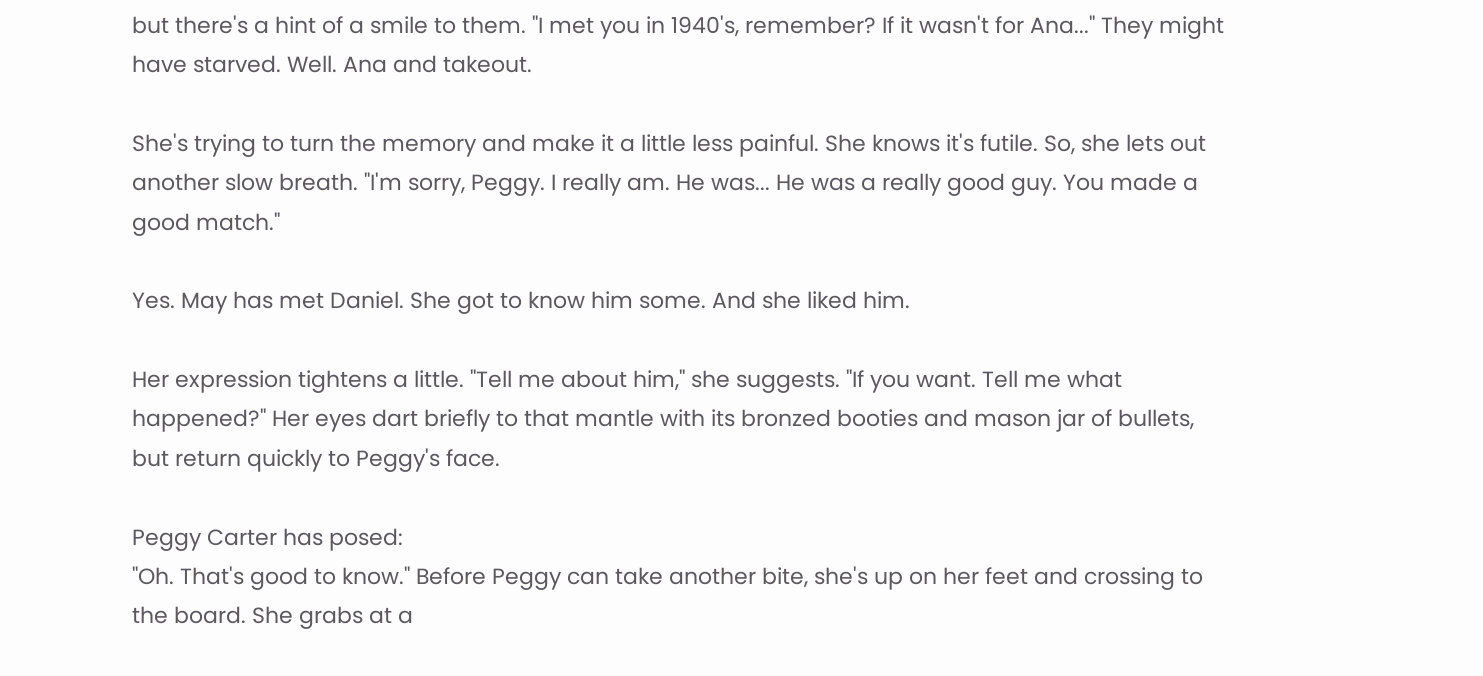but there's a hint of a smile to them. "I met you in 1940's, remember? If it wasn't for Ana..." They might have starved. Well. Ana and takeout.

She's trying to turn the memory and make it a little less painful. She knows it's futile. So, she lets out another slow breath. "I'm sorry, Peggy. I really am. He was... He was a really good guy. You made a good match."

Yes. May has met Daniel. She got to know him some. And she liked him.

Her expression tightens a little. "Tell me about him," she suggests. "If you want. Tell me what happened?" Her eyes dart briefly to that mantle with its bronzed booties and mason jar of bullets, but return quickly to Peggy's face.

Peggy Carter has posed:
"Oh. That's good to know." Before Peggy can take another bite, she's up on her feet and crossing to the board. She grabs at a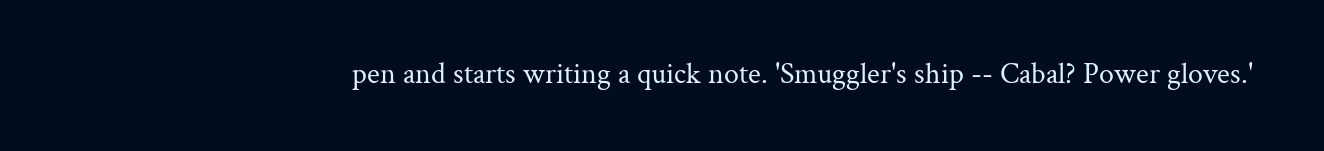pen and starts writing a quick note. 'Smuggler's ship -- Cabal? Power gloves.'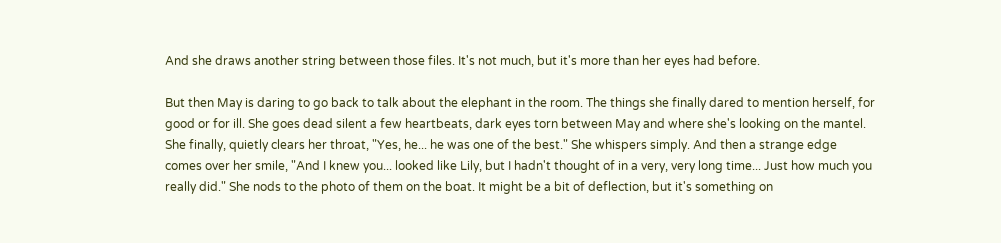And she draws another string between those files. It's not much, but it's more than her eyes had before.

But then May is daring to go back to talk about the elephant in the room. The things she finally dared to mention herself, for good or for ill. She goes dead silent a few heartbeats, dark eyes torn between May and where she's looking on the mantel. She finally, quietly clears her throat, "Yes, he... he was one of the best." She whispers simply. And then a strange edge comes over her smile, "And I knew you... looked like Lily, but I hadn't thought of in a very, very long time... Just how much you really did." She nods to the photo of them on the boat. It might be a bit of deflection, but it's something on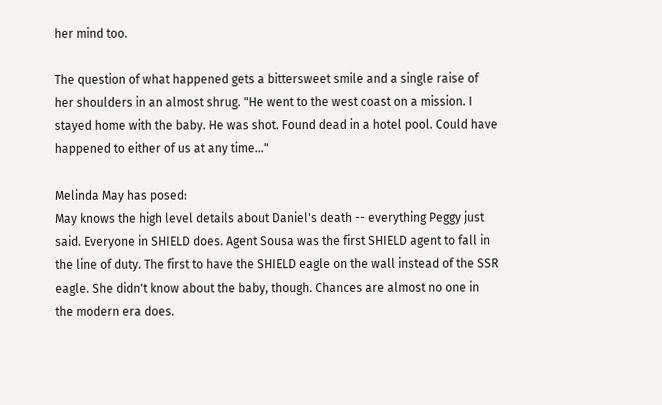her mind too.

The question of what happened gets a bittersweet smile and a single raise of her shoulders in an almost shrug. "He went to the west coast on a mission. I stayed home with the baby. He was shot. Found dead in a hotel pool. Could have happened to either of us at any time..."

Melinda May has posed:
May knows the high level details about Daniel's death -- everything Peggy just said. Everyone in SHIELD does. Agent Sousa was the first SHIELD agent to fall in the line of duty. The first to have the SHIELD eagle on the wall instead of the SSR eagle. She didn't know about the baby, though. Chances are almost no one in the modern era does.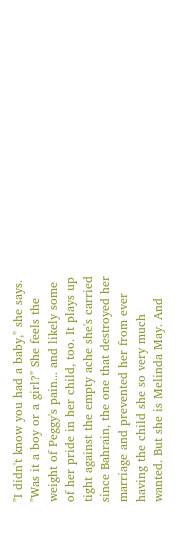"I didn't know you had a baby," she says. "Was it a boy or a girl?" She feels the weight of Peggy's pain... and likely some of her pride in her child, too. It plays up tight against the empty ache she's carried since Bahrain, the one that destroyed her marriage and prevented her from ever having the child she so very much wanted. But she is Melinda May. And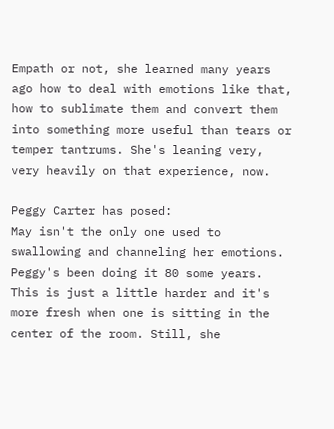Empath or not, she learned many years ago how to deal with emotions like that, how to sublimate them and convert them into something more useful than tears or temper tantrums. She's leaning very, very heavily on that experience, now.

Peggy Carter has posed:
May isn't the only one used to swallowing and channeling her emotions. Peggy's been doing it 80 some years. This is just a little harder and it's more fresh when one is sitting in the center of the room. Still, she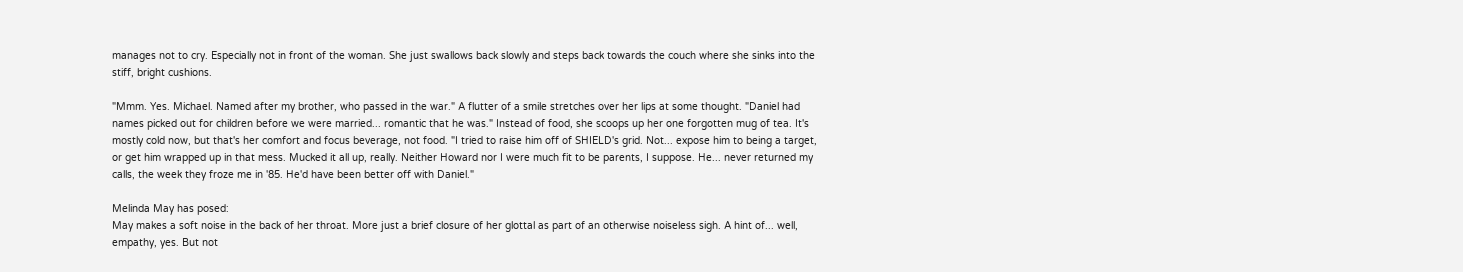manages not to cry. Especially not in front of the woman. She just swallows back slowly and steps back towards the couch where she sinks into the stiff, bright cushions.

"Mmm. Yes. Michael. Named after my brother, who passed in the war." A flutter of a smile stretches over her lips at some thought. "Daniel had names picked out for children before we were married... romantic that he was." Instead of food, she scoops up her one forgotten mug of tea. It's mostly cold now, but that's her comfort and focus beverage, not food. "I tried to raise him off of SHIELD's grid. Not... expose him to being a target, or get him wrapped up in that mess. Mucked it all up, really. Neither Howard nor I were much fit to be parents, I suppose. He... never returned my calls, the week they froze me in '85. He'd have been better off with Daniel."

Melinda May has posed:
May makes a soft noise in the back of her throat. More just a brief closure of her glottal as part of an otherwise noiseless sigh. A hint of... well, empathy, yes. But not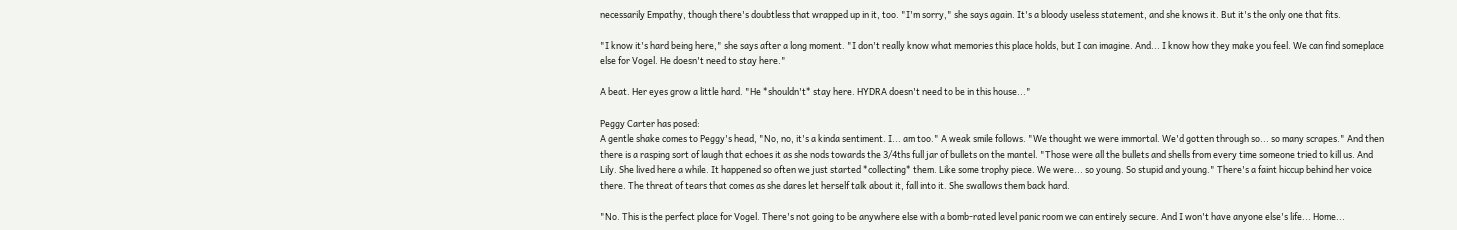necessarily Empathy, though there's doubtless that wrapped up in it, too. "I'm sorry," she says again. It's a bloody useless statement, and she knows it. But it's the only one that fits.

"I know it's hard being here," she says after a long moment. "I don't really know what memories this place holds, but I can imagine. And... I know how they make you feel. We can find someplace else for Vogel. He doesn't need to stay here."

A beat. Her eyes grow a little hard. "He *shouldn't* stay here. HYDRA doesn't need to be in this house..."

Peggy Carter has posed:
A gentle shake comes to Peggy's head, "No, no, it's a kinda sentiment. I... am too." A weak smile follows. "We thought we were immortal. We'd gotten through so... so many scrapes." And then there is a rasping sort of laugh that echoes it as she nods towards the 3/4ths full jar of bullets on the mantel. "Those were all the bullets and shells from every time someone tried to kill us. And Lily. She lived here a while. It happened so often we just started *collecting* them. Like some trophy piece. We were... so young. So stupid and young." There's a faint hiccup behind her voice there. The threat of tears that comes as she dares let herself talk about it, fall into it. She swallows them back hard.

"No. This is the perfect place for Vogel. There's not going to be anywhere else with a bomb-rated level panic room we can entirely secure. And I won't have anyone else's life... Home...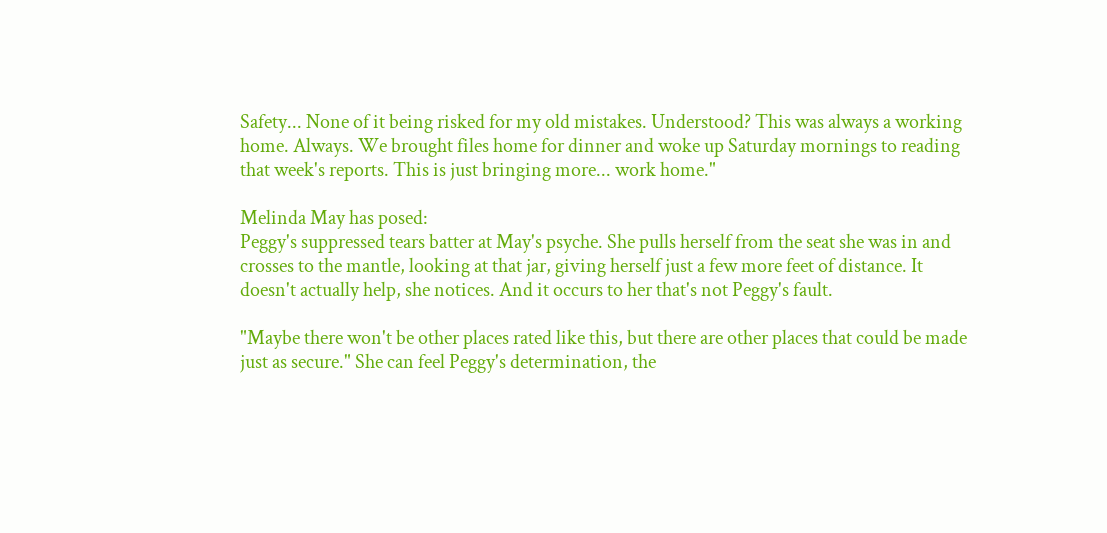Safety... None of it being risked for my old mistakes. Understood? This was always a working home. Always. We brought files home for dinner and woke up Saturday mornings to reading that week's reports. This is just bringing more... work home."

Melinda May has posed:
Peggy's suppressed tears batter at May's psyche. She pulls herself from the seat she was in and crosses to the mantle, looking at that jar, giving herself just a few more feet of distance. It doesn't actually help, she notices. And it occurs to her that's not Peggy's fault.

"Maybe there won't be other places rated like this, but there are other places that could be made just as secure." She can feel Peggy's determination, the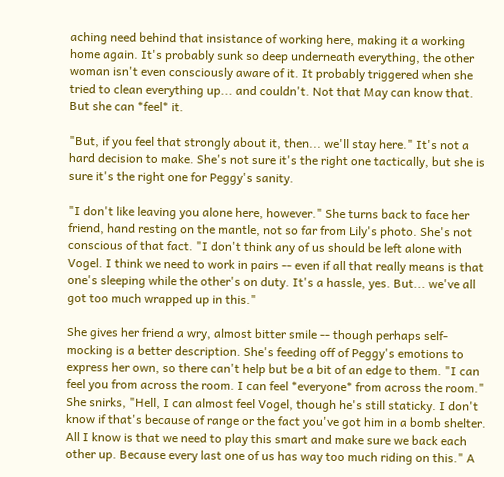aching need behind that insistance of working here, making it a working home again. It's probably sunk so deep underneath everything, the other woman isn't even consciously aware of it. It probably triggered when she tried to clean everything up... and couldn't. Not that May can know that. But she can *feel* it.

"But, if you feel that strongly about it, then... we'll stay here." It's not a hard decision to make. She's not sure it's the right one tactically, but she is sure it's the right one for Peggy's sanity.

"I don't like leaving you alone here, however." She turns back to face her friend, hand resting on the mantle, not so far from Lily's photo. She's not conscious of that fact. "I don't think any of us should be left alone with Vogel. I think we need to work in pairs -- even if all that really means is that one's sleeping while the other's on duty. It's a hassle, yes. But... we've all got too much wrapped up in this."

She gives her friend a wry, almost bitter smile -- though perhaps self-mocking is a better description. She's feeding off of Peggy's emotions to express her own, so there can't help but be a bit of an edge to them. "I can feel you from across the room. I can feel *everyone* from across the room." She snirks, "Hell, I can almost feel Vogel, though he's still staticky. I don't know if that's because of range or the fact you've got him in a bomb shelter. All I know is that we need to play this smart and make sure we back each other up. Because every last one of us has way too much riding on this." A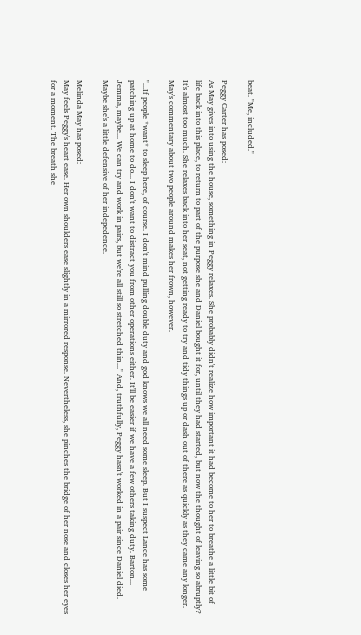beat. "Me, included."

Peggy Carter has posed:
As May gives into using the house, something in Peggy relaxes. She probably didn't realize how important it had become to her to breathe a little bit of life back into this place, to return to part of the purpose she and Daniel bought it for, until they had started, but now the thought of leaving so abruptly? It's almost too much. She relaxes back into her seat, not getting ready to try and tidy things up or dash out of there as quickly as they came any longer. May's commentary about two people around makes her frown, however.

"...If people *want* to sleep here, of course. I don't mind pulling double duty and god knows we all need some sleep. But I suspect Lance has some patching up at home to do... I don't want to distract you from other operations either. It'll be easier if we have a few others taking duty. Barton... Jemma, maybe... We can try and work in pairs, but we're all still so stretched thin..." And, truthfully, Peggy hasn't worked in a pair since Daniel died. Maybe she's a little defensive of her indepedence.

Melinda May has posed:
May feels Peggy's heart ease. Her own shoulders ease slightly in a mirrored response. Nevertheless, she pinches the bridge of her nose and closes her eyes for a moment. The breath she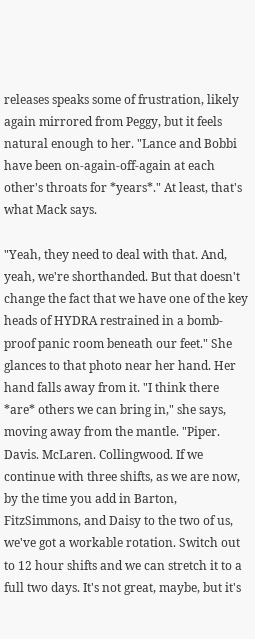releases speaks some of frustration, likely again mirrored from Peggy, but it feels natural enough to her. "Lance and Bobbi have been on-again-off-again at each other's throats for *years*." At least, that's what Mack says.

"Yeah, they need to deal with that. And, yeah, we're shorthanded. But that doesn't change the fact that we have one of the key heads of HYDRA restrained in a bomb-proof panic room beneath our feet." She glances to that photo near her hand. Her hand falls away from it. "I think there *are* others we can bring in," she says, moving away from the mantle. "Piper. Davis. McLaren. Collingwood. If we continue with three shifts, as we are now, by the time you add in Barton, FitzSimmons, and Daisy to the two of us, we've got a workable rotation. Switch out to 12 hour shifts and we can stretch it to a full two days. It's not great, maybe, but it's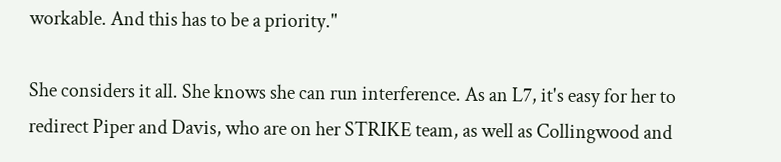workable. And this has to be a priority."

She considers it all. She knows she can run interference. As an L7, it's easy for her to redirect Piper and Davis, who are on her STRIKE team, as well as Collingwood and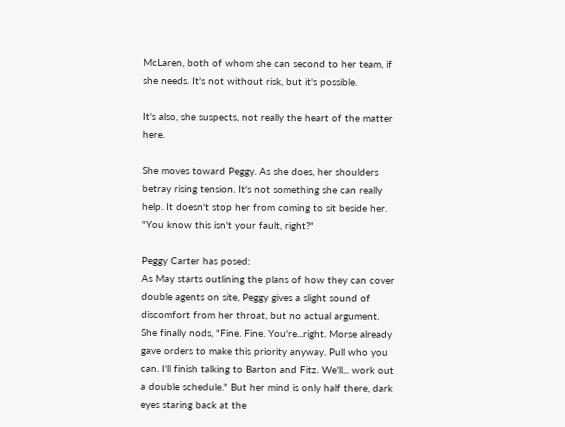McLaren, both of whom she can second to her team, if she needs. It's not without risk, but it's possible.

It's also, she suspects, not really the heart of the matter here.

She moves toward Peggy. As she does, her shoulders betray rising tension. It's not something she can really help. It doesn't stop her from coming to sit beside her. "You know this isn't your fault, right?"

Peggy Carter has posed:
As May starts outlining the plans of how they can cover double agents on site, Peggy gives a slight sound of discomfort from her throat, but no actual argument. She finally nods, "Fine. Fine. You're...right. Morse already gave orders to make this priority anyway. Pull who you can. I'll finish talking to Barton and Fitz. We'll... work out a double schedule." But her mind is only half there, dark eyes staring back at the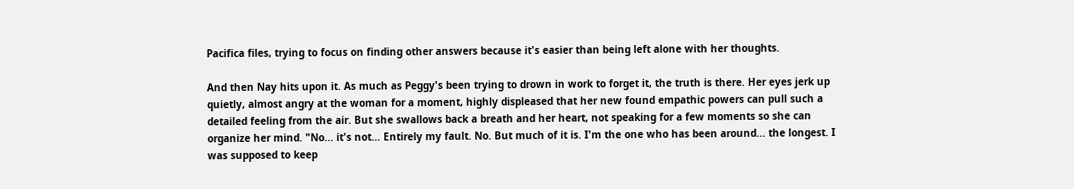Pacifica files, trying to focus on finding other answers because it's easier than being left alone with her thoughts.

And then Nay hits upon it. As much as Peggy's been trying to drown in work to forget it, the truth is there. Her eyes jerk up quietly, almost angry at the woman for a moment, highly displeased that her new found empathic powers can pull such a detailed feeling from the air. But she swallows back a breath and her heart, not speaking for a few moments so she can organize her mind. "No... it's not... Entirely my fault. No. But much of it is. I'm the one who has been around... the longest. I was supposed to keep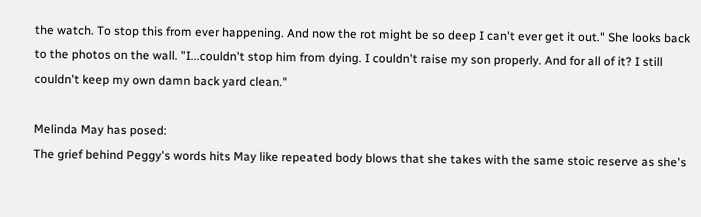the watch. To stop this from ever happening. And now the rot might be so deep I can't ever get it out." She looks back to the photos on the wall. "I...couldn't stop him from dying. I couldn't raise my son properly. And for all of it? I still couldn't keep my own damn back yard clean."

Melinda May has posed:
The grief behind Peggy's words hits May like repeated body blows that she takes with the same stoic reserve as she's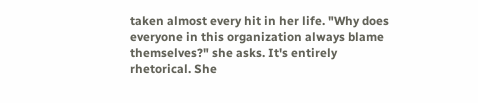taken almost every hit in her life. "Why does everyone in this organization always blame themselves?" she asks. It's entirely rhetorical. She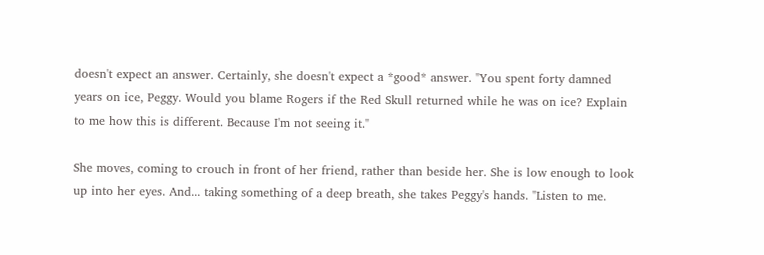doesn't expect an answer. Certainly, she doesn't expect a *good* answer. "You spent forty damned years on ice, Peggy. Would you blame Rogers if the Red Skull returned while he was on ice? Explain to me how this is different. Because I'm not seeing it."

She moves, coming to crouch in front of her friend, rather than beside her. She is low enough to look up into her eyes. And... taking something of a deep breath, she takes Peggy's hands. "Listen to me.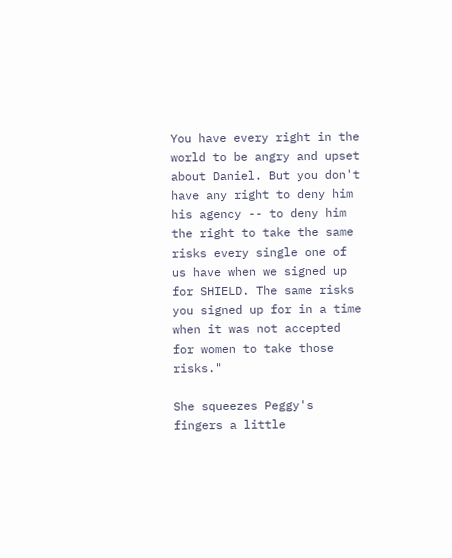You have every right in the world to be angry and upset about Daniel. But you don't have any right to deny him his agency -- to deny him the right to take the same risks every single one of us have when we signed up for SHIELD. The same risks you signed up for in a time when it was not accepted for women to take those risks."

She squeezes Peggy's fingers a little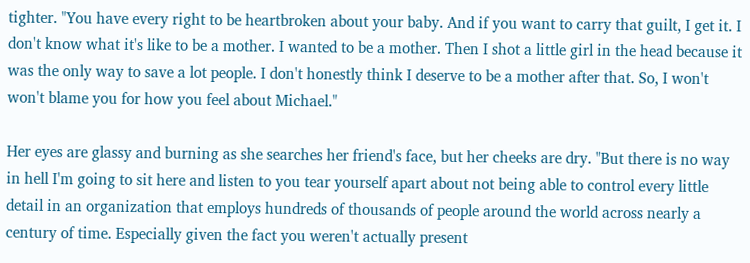tighter. "You have every right to be heartbroken about your baby. And if you want to carry that guilt, I get it. I don't know what it's like to be a mother. I wanted to be a mother. Then I shot a little girl in the head because it was the only way to save a lot people. I don't honestly think I deserve to be a mother after that. So, I won't won't blame you for how you feel about Michael."

Her eyes are glassy and burning as she searches her friend's face, but her cheeks are dry. "But there is no way in hell I'm going to sit here and listen to you tear yourself apart about not being able to control every little detail in an organization that employs hundreds of thousands of people around the world across nearly a century of time. Especially given the fact you weren't actually present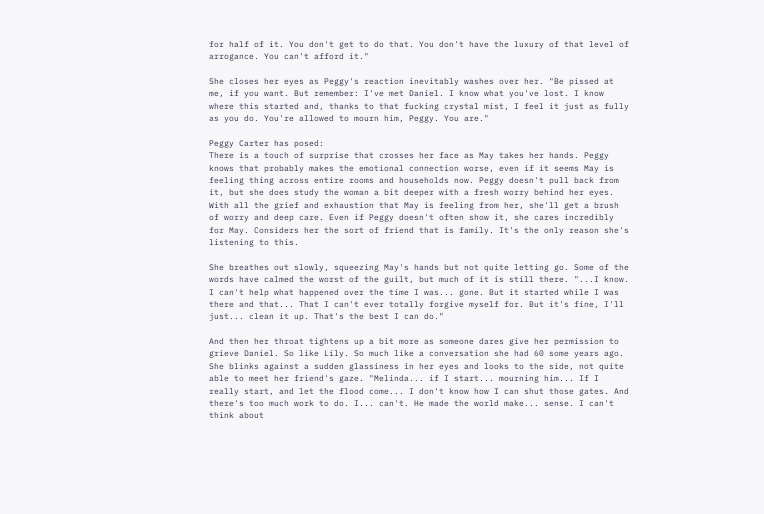for half of it. You don't get to do that. You don't have the luxury of that level of arrogance. You can't afford it."

She closes her eyes as Peggy's reaction inevitably washes over her. "Be pissed at me, if you want. But remember: I've met Daniel. I know what you've lost. I know where this started and, thanks to that fucking crystal mist, I feel it just as fully as you do. You're allowed to mourn him, Peggy. You are."

Peggy Carter has posed:
There is a touch of surprise that crosses her face as May takes her hands. Peggy knows that probably makes the emotional connection worse, even if it seems May is feeling thing across entire rooms and households now. Peggy doesn't pull back from it, but she does study the woman a bit deeper with a fresh worry behind her eyes. With all the grief and exhaustion that May is feeling from her, she'll get a brush of worry and deep care. Even if Peggy doesn't often show it, she cares incredibly for May. Considers her the sort of friend that is family. It's the only reason she's listening to this.

She breathes out slowly, squeezing May's hands but not quite letting go. Some of the words have calmed the worst of the guilt, but much of it is still there. "...I know. I can't help what happened over the time I was... gone. But it started while I was there and that... That I can't ever totally forgive myself for. But it's fine, I'll just... clean it up. That's the best I can do."

And then her throat tightens up a bit more as someone dares give her permission to grieve Daniel. So like Lily. So much like a conversation she had 60 some years ago. She blinks against a sudden glassiness in her eyes and looks to the side, not quite able to meet her friend's gaze. "Melinda... if I start... mourning him... If I really start, and let the flood come... I don't know how I can shut those gates. And there's too much work to do. I... can't. He made the world make... sense. I can't think about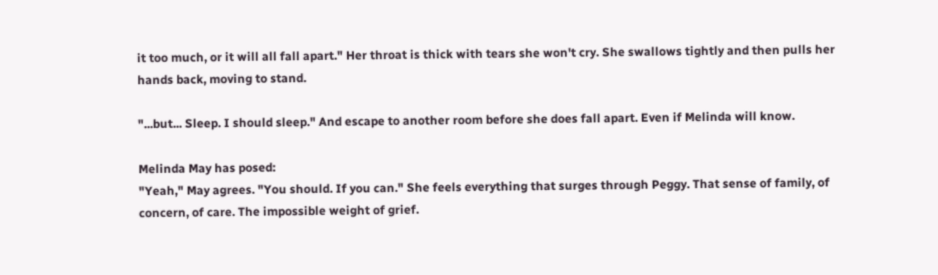it too much, or it will all fall apart." Her throat is thick with tears she won't cry. She swallows tightly and then pulls her hands back, moving to stand.

"...but... Sleep. I should sleep." And escape to another room before she does fall apart. Even if Melinda will know.

Melinda May has posed:
"Yeah," May agrees. "You should. If you can." She feels everything that surges through Peggy. That sense of family, of concern, of care. The impossible weight of grief.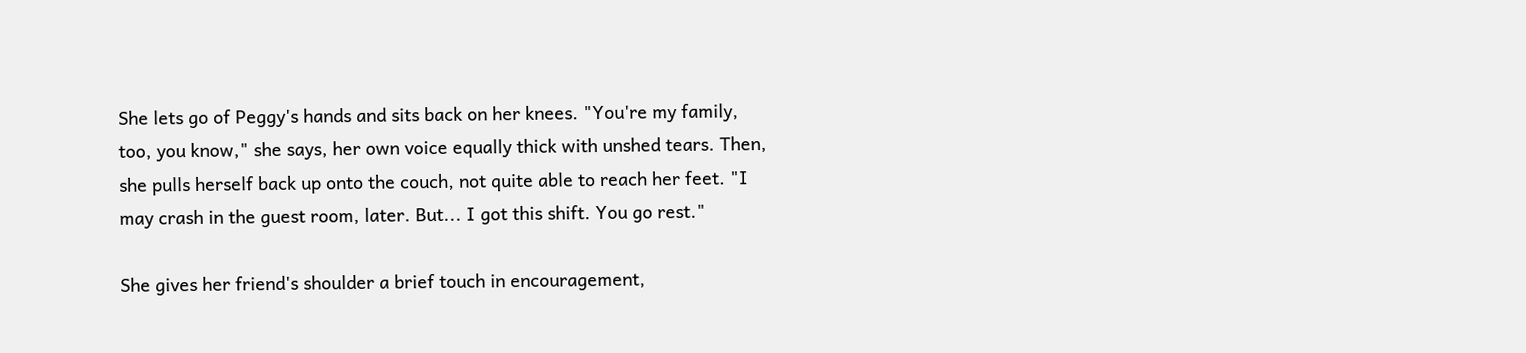She lets go of Peggy's hands and sits back on her knees. "You're my family, too, you know," she says, her own voice equally thick with unshed tears. Then, she pulls herself back up onto the couch, not quite able to reach her feet. "I may crash in the guest room, later. But... I got this shift. You go rest."

She gives her friend's shoulder a brief touch in encouragement,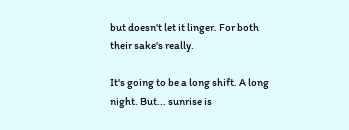but doesn't let it linger. For both their sake's really.

It's going to be a long shift. A long night. But... sunrise is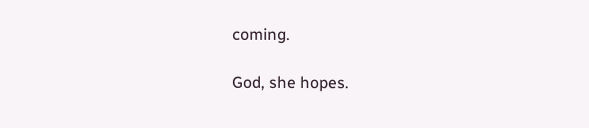coming.

God, she hopes.